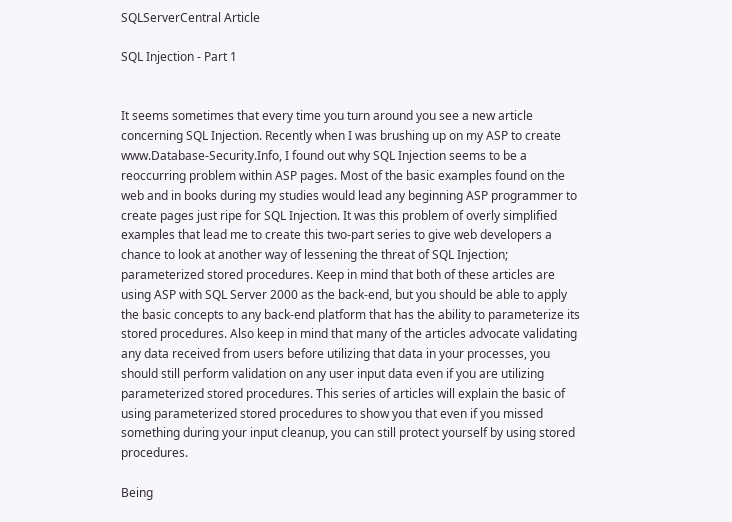SQLServerCentral Article

SQL Injection - Part 1


It seems sometimes that every time you turn around you see a new article concerning SQL Injection. Recently when I was brushing up on my ASP to create www.Database-Security.Info, I found out why SQL Injection seems to be a reoccurring problem within ASP pages. Most of the basic examples found on the web and in books during my studies would lead any beginning ASP programmer to create pages just ripe for SQL Injection. It was this problem of overly simplified examples that lead me to create this two-part series to give web developers a chance to look at another way of lessening the threat of SQL Injection; parameterized stored procedures. Keep in mind that both of these articles are using ASP with SQL Server 2000 as the back-end, but you should be able to apply the basic concepts to any back-end platform that has the ability to parameterize its stored procedures. Also keep in mind that many of the articles advocate validating any data received from users before utilizing that data in your processes, you should still perform validation on any user input data even if you are utilizing parameterized stored procedures. This series of articles will explain the basic of using parameterized stored procedures to show you that even if you missed something during your input cleanup, you can still protect yourself by using stored procedures.

Being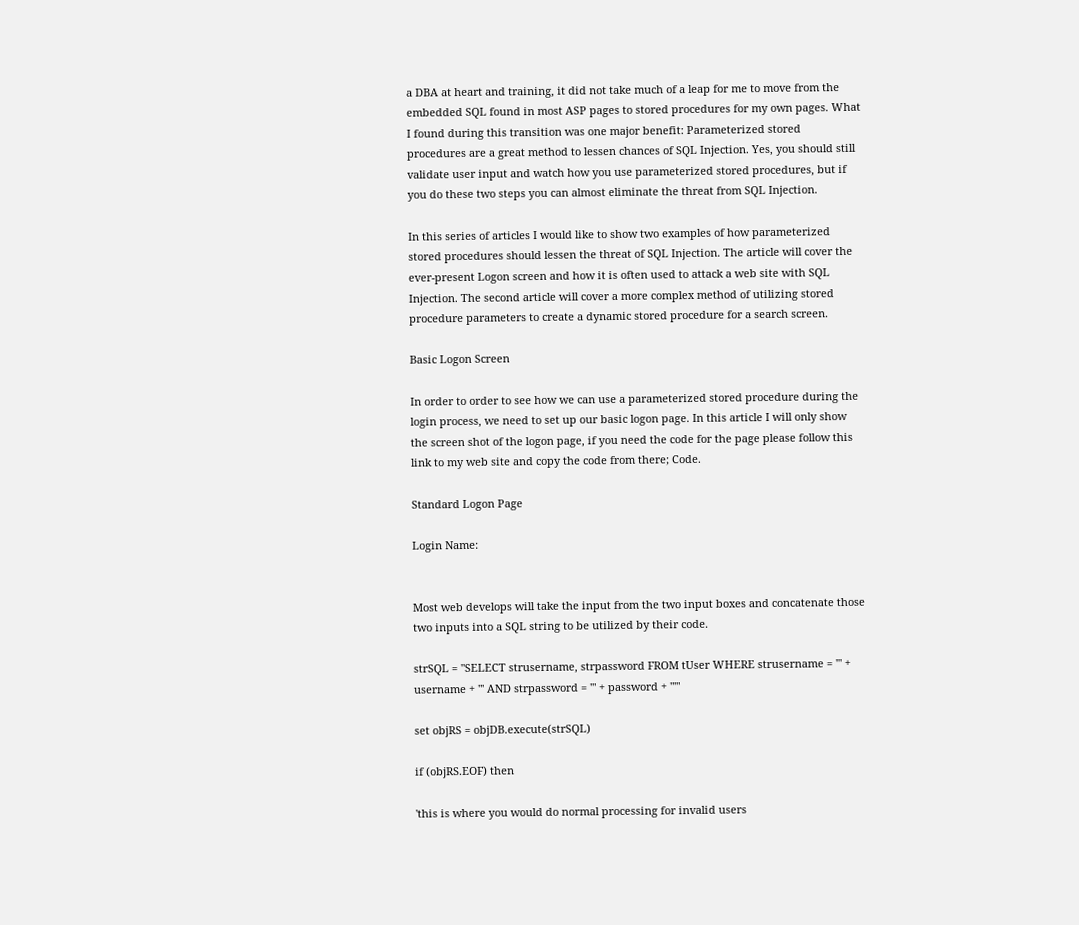a DBA at heart and training, it did not take much of a leap for me to move from the embedded SQL found in most ASP pages to stored procedures for my own pages. What I found during this transition was one major benefit: Parameterized stored procedures are a great method to lessen chances of SQL Injection. Yes, you should still validate user input and watch how you use parameterized stored procedures, but if you do these two steps you can almost eliminate the threat from SQL Injection.

In this series of articles I would like to show two examples of how parameterized stored procedures should lessen the threat of SQL Injection. The article will cover the ever-present Logon screen and how it is often used to attack a web site with SQL Injection. The second article will cover a more complex method of utilizing stored procedure parameters to create a dynamic stored procedure for a search screen.

Basic Logon Screen

In order to order to see how we can use a parameterized stored procedure during the login process, we need to set up our basic logon page. In this article I will only show the screen shot of the logon page, if you need the code for the page please follow this link to my web site and copy the code from there; Code.

Standard Logon Page

Login Name:


Most web develops will take the input from the two input boxes and concatenate those two inputs into a SQL string to be utilized by their code.

strSQL = "SELECT strusername, strpassword FROM tUser WHERE strusername = '" + username + "' AND strpassword = '" + password + "'"

set objRS = objDB.execute(strSQL)

if (objRS.EOF) then

'this is where you would do normal processing for invalid users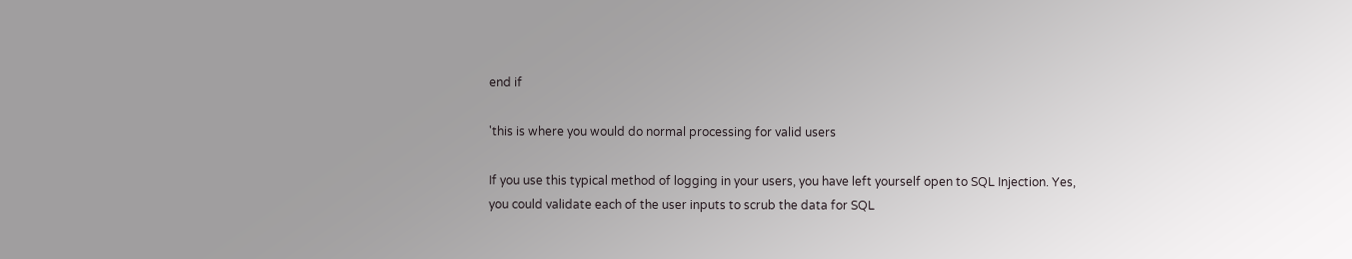end if

'this is where you would do normal processing for valid users

If you use this typical method of logging in your users, you have left yourself open to SQL Injection. Yes, you could validate each of the user inputs to scrub the data for SQL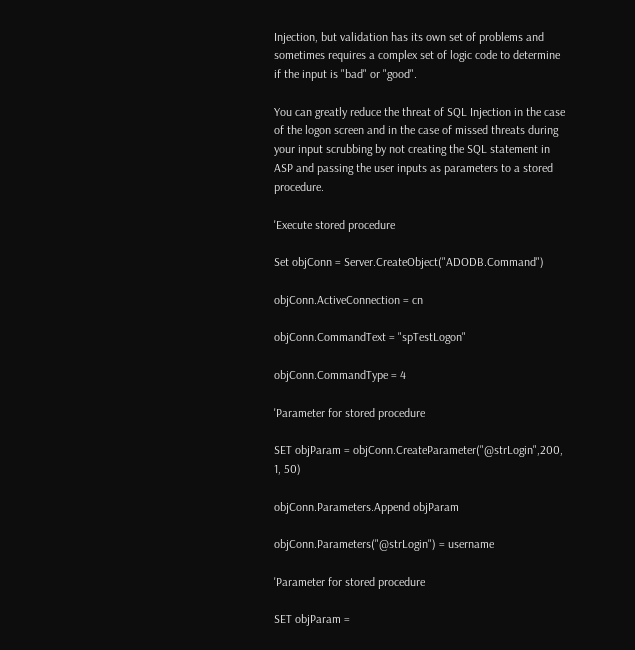Injection, but validation has its own set of problems and sometimes requires a complex set of logic code to determine if the input is "bad" or "good".

You can greatly reduce the threat of SQL Injection in the case of the logon screen and in the case of missed threats during your input scrubbing by not creating the SQL statement in ASP and passing the user inputs as parameters to a stored procedure.

'Execute stored procedure

Set objConn = Server.CreateObject("ADODB.Command")

objConn.ActiveConnection = cn

objConn.CommandText = "spTestLogon"

objConn.CommandType = 4

'Parameter for stored procedure

SET objParam = objConn.CreateParameter("@strLogin",200, 1, 50)

objConn.Parameters.Append objParam

objConn.Parameters("@strLogin") = username

'Parameter for stored procedure

SET objParam =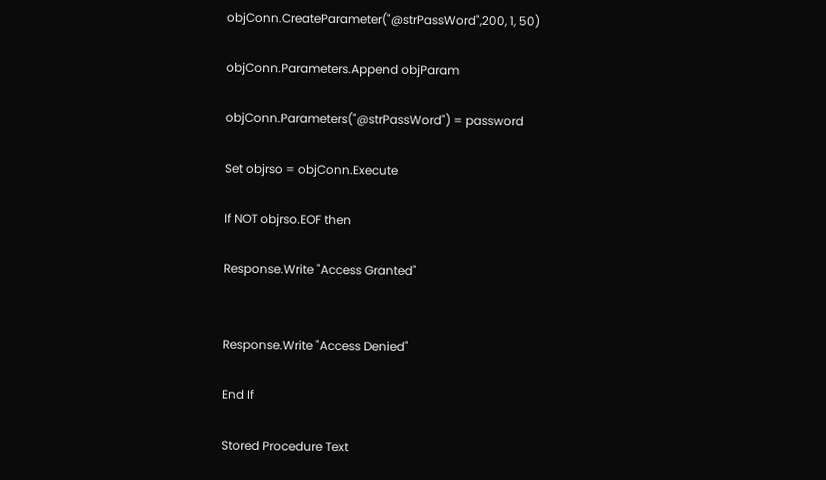objConn.CreateParameter("@strPassWord",200, 1, 50)

objConn.Parameters.Append objParam

objConn.Parameters("@strPassWord") = password

Set objrso = objConn.Execute

If NOT objrso.EOF then

Response.Write "Access Granted"


Response.Write "Access Denied"

End If

Stored Procedure Text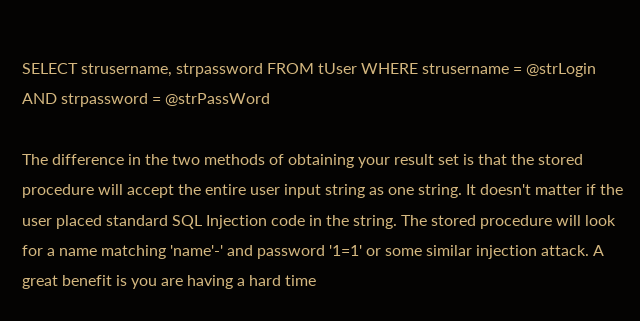SELECT strusername, strpassword FROM tUser WHERE strusername = @strLogin AND strpassword = @strPassWord

The difference in the two methods of obtaining your result set is that the stored procedure will accept the entire user input string as one string. It doesn't matter if the user placed standard SQL Injection code in the string. The stored procedure will look for a name matching 'name'-' and password '1=1' or some similar injection attack. A great benefit is you are having a hard time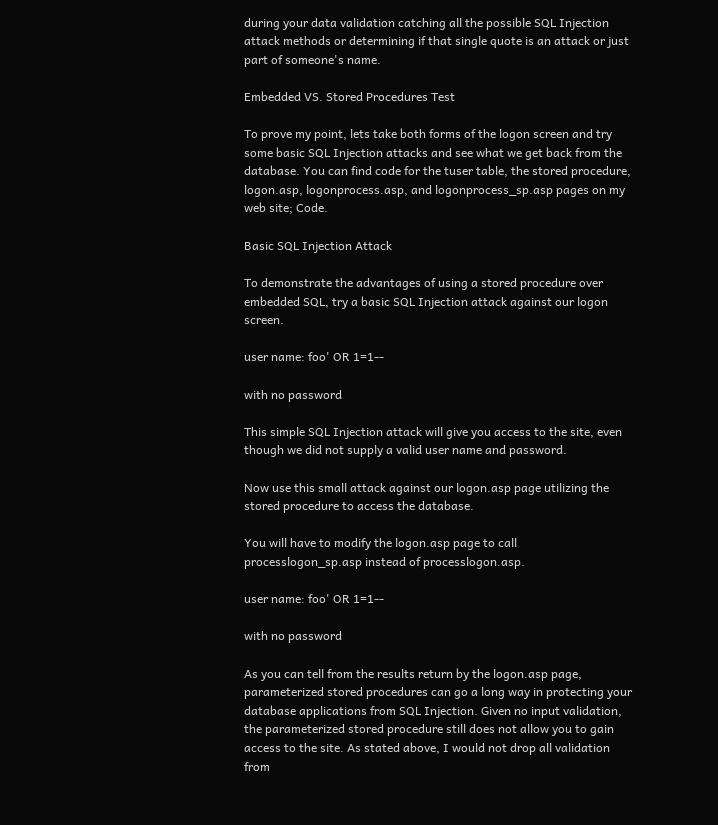during your data validation catching all the possible SQL Injection attack methods or determining if that single quote is an attack or just part of someone's name.

Embedded VS. Stored Procedures Test

To prove my point, lets take both forms of the logon screen and try some basic SQL Injection attacks and see what we get back from the database. You can find code for the tuser table, the stored procedure, logon.asp, logonprocess.asp, and logonprocess_sp.asp pages on my web site; Code.

Basic SQL Injection Attack

To demonstrate the advantages of using a stored procedure over embedded SQL, try a basic SQL Injection attack against our logon screen.

user name: foo' OR 1=1--

with no password

This simple SQL Injection attack will give you access to the site, even though we did not supply a valid user name and password.

Now use this small attack against our logon.asp page utilizing the stored procedure to access the database.

You will have to modify the logon.asp page to call processlogon_sp.asp instead of processlogon.asp.

user name: foo' OR 1=1--

with no password

As you can tell from the results return by the logon.asp page, parameterized stored procedures can go a long way in protecting your database applications from SQL Injection. Given no input validation, the parameterized stored procedure still does not allow you to gain access to the site. As stated above, I would not drop all validation from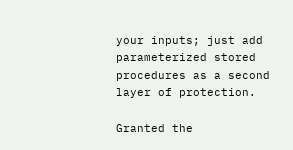your inputs; just add parameterized stored procedures as a second layer of protection.

Granted the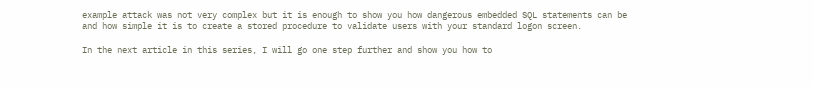example attack was not very complex but it is enough to show you how dangerous embedded SQL statements can be and how simple it is to create a stored procedure to validate users with your standard logon screen.

In the next article in this series, I will go one step further and show you how to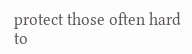protect those often hard to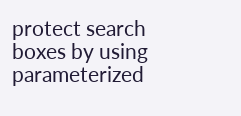protect search boxes by using parameterized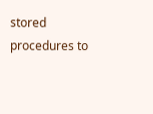stored procedures to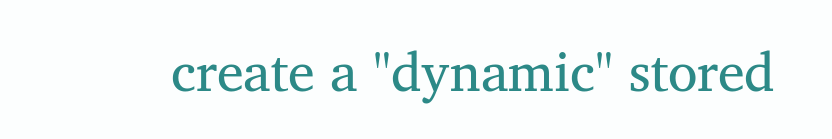create a "dynamic" stored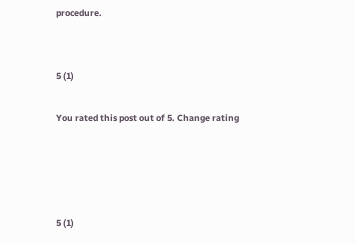procedure.


5 (1)

You rated this post out of 5. Change rating




5 (1)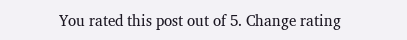You rated this post out of 5. Change rating